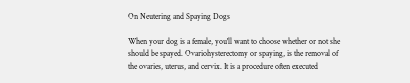On Neutering and Spaying Dogs

When your dog is a female, you'll want to choose whether or not she should be spayed. Ovariohysterectomy or spaying, is the removal of the ovaries, uterus, and cervix. It is a procedure often executed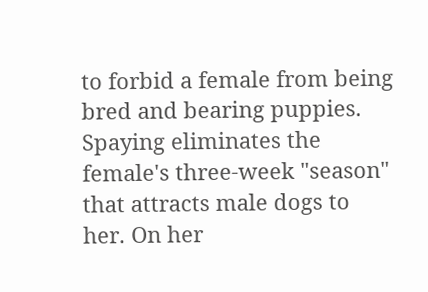to forbid a female from being bred and bearing puppies. Spaying eliminates the female's three-week "season" that attracts male dogs to her. On her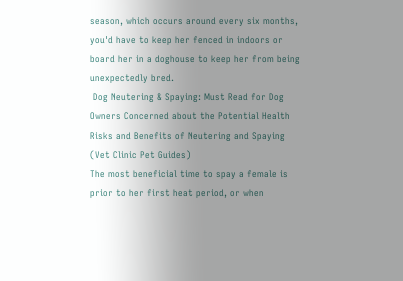season, which occurs around every six months, you'd have to keep her fenced in indoors or board her in a doghouse to keep her from being unexpectedly bred.
 Dog Neutering & Spaying: Must Read for Dog Owners Concerned about the Potential Health Risks and Benefits of Neutering and Spaying (Vet Clinic Pet Guides)
The most beneficial time to spay a female is prior to her first heat period, or when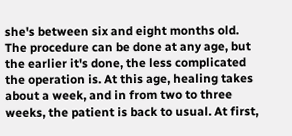she's between six and eight months old. The procedure can be done at any age, but the earlier it's done, the less complicated the operation is. At this age, healing takes about a week, and in from two to three weeks, the patient is back to usual. At first,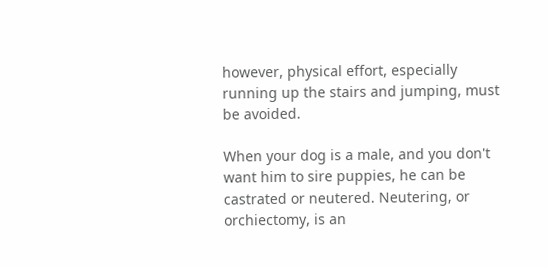however, physical effort, especially running up the stairs and jumping, must be avoided.

When your dog is a male, and you don't want him to sire puppies, he can be castrated or neutered. Neutering, or orchiectomy, is an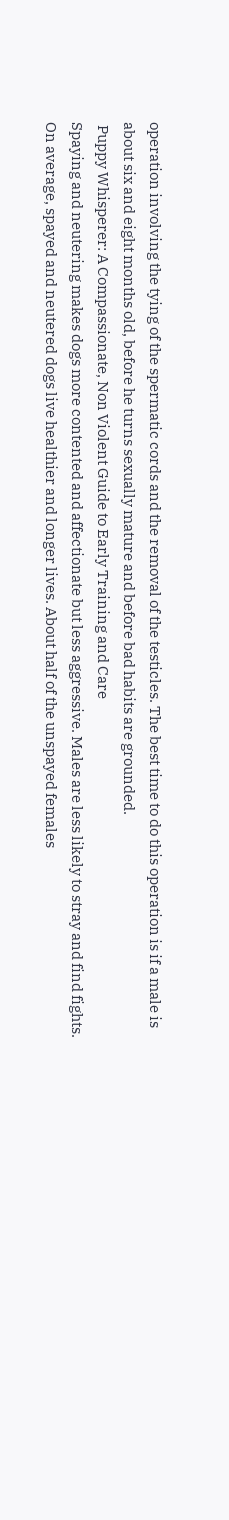operation involving the tying of the spermatic cords and the removal of the testicles. The best time to do this operation is if a male is about six and eight months old, before he turns sexually mature and before bad habits are grounded.
 Puppy Whisperer: A Compassionate, Non Violent Guide to Early Training and Care
Spaying and neutering makes dogs more contented and affectionate but less aggressive. Males are less likely to stray and find fights. On average, spayed and neutered dogs live healthier and longer lives. About half of the unspayed females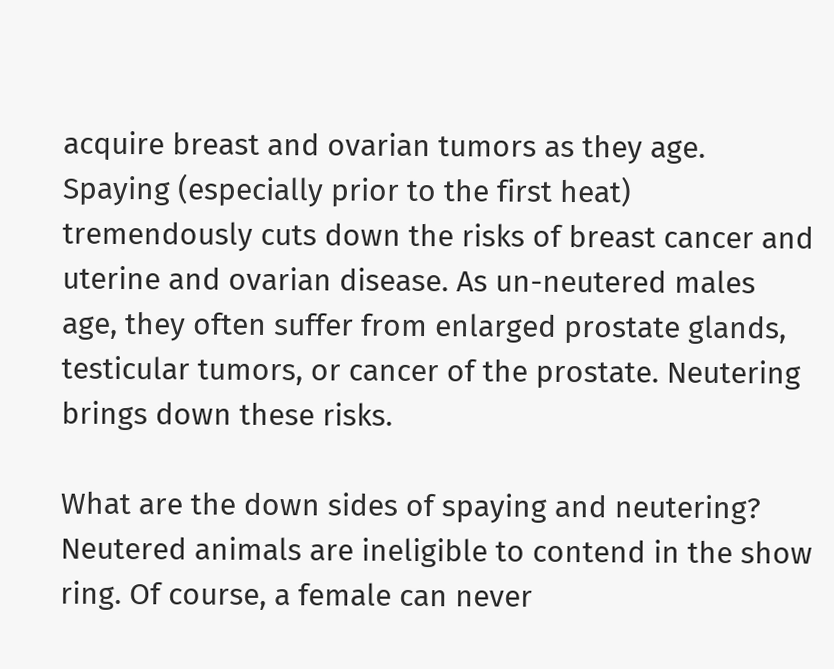acquire breast and ovarian tumors as they age. Spaying (especially prior to the first heat) tremendously cuts down the risks of breast cancer and uterine and ovarian disease. As un-neutered males age, they often suffer from enlarged prostate glands, testicular tumors, or cancer of the prostate. Neutering brings down these risks.

What are the down sides of spaying and neutering? Neutered animals are ineligible to contend in the show ring. Of course, a female can never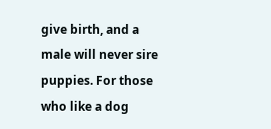give birth, and a male will never sire puppies. For those who like a dog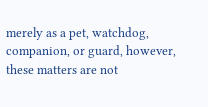merely as a pet, watchdog, companion, or guard, however, these matters are not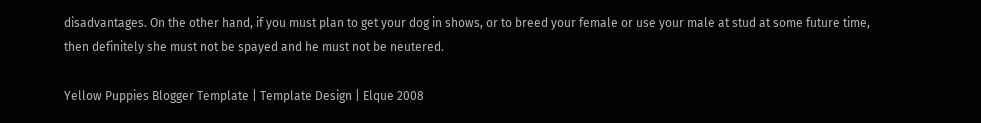disadvantages. On the other hand, if you must plan to get your dog in shows, or to breed your female or use your male at stud at some future time, then definitely she must not be spayed and he must not be neutered.

Yellow Puppies Blogger Template | Template Design | Elque 2008